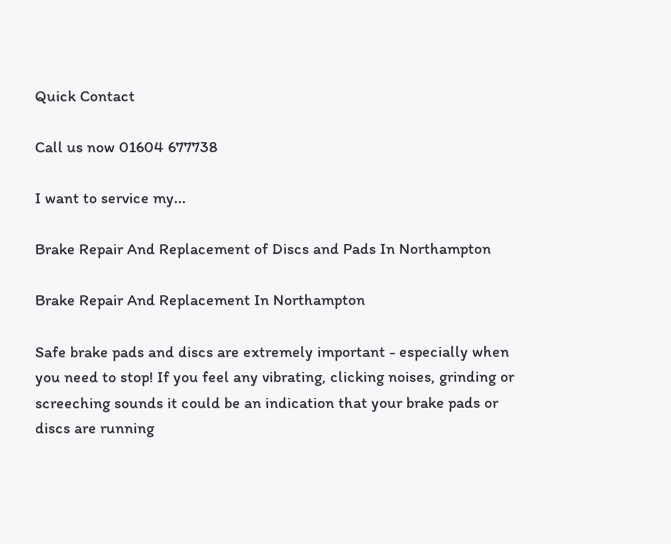Quick Contact

Call us now 01604 677738

I want to service my...

Brake Repair And Replacement of Discs and Pads In Northampton

Brake Repair And Replacement In Northampton

Safe brake pads and discs are extremely important - especially when you need to stop! If you feel any vibrating, clicking noises, grinding or screeching sounds it could be an indication that your brake pads or discs are running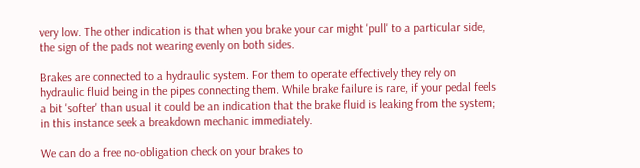very low. The other indication is that when you brake your car might 'pull' to a particular side, the sign of the pads not wearing evenly on both sides.

Brakes are connected to a hydraulic system. For them to operate effectively they rely on hydraulic fluid being in the pipes connecting them. While brake failure is rare, if your pedal feels a bit 'softer' than usual it could be an indication that the brake fluid is leaking from the system; in this instance seek a breakdown mechanic immediately.

We can do a free no-obligation check on your brakes to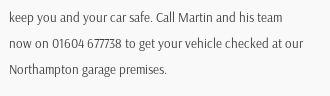keep you and your car safe. Call Martin and his team now on 01604 677738 to get your vehicle checked at our Northampton garage premises.